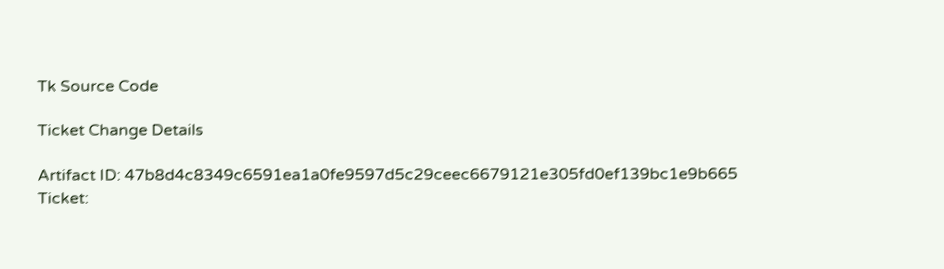Tk Source Code

Ticket Change Details

Artifact ID: 47b8d4c8349c6591ea1a0fe9597d5c29ceec6679121e305fd0ef139bc1e9b665
Ticket: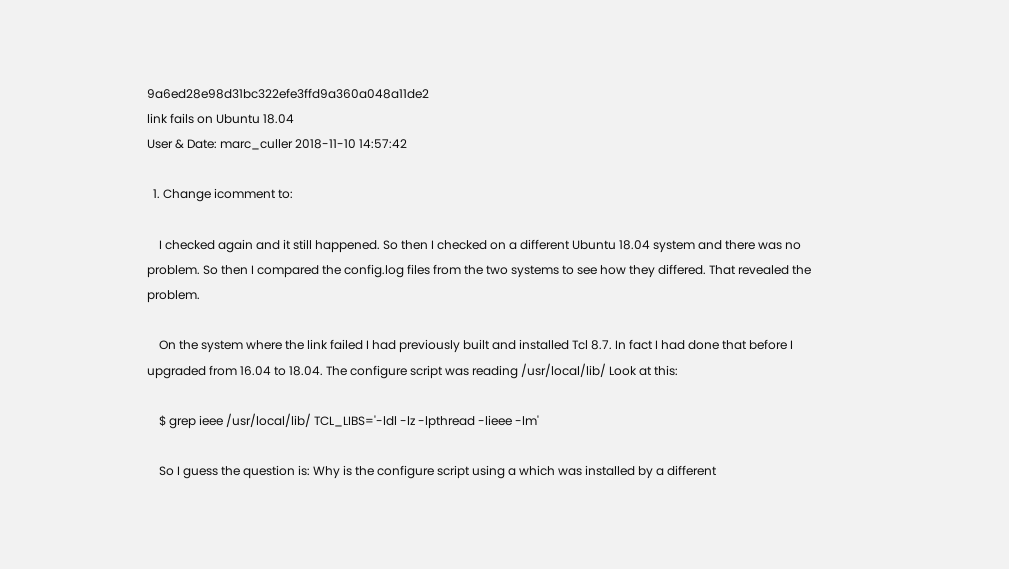9a6ed28e98d31bc322efe3ffd9a360a048a11de2
link fails on Ubuntu 18.04
User & Date: marc_culler 2018-11-10 14:57:42

  1. Change icomment to:

    I checked again and it still happened. So then I checked on a different Ubuntu 18.04 system and there was no problem. So then I compared the config.log files from the two systems to see how they differed. That revealed the problem.

    On the system where the link failed I had previously built and installed Tcl 8.7. In fact I had done that before I upgraded from 16.04 to 18.04. The configure script was reading /usr/local/lib/ Look at this:

    $ grep ieee /usr/local/lib/ TCL_LIBS='-ldl -lz -lpthread -lieee -lm'

    So I guess the question is: Why is the configure script using a which was installed by a different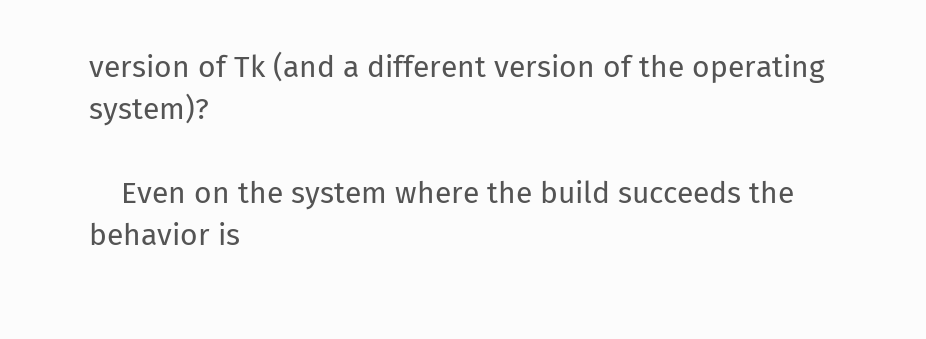version of Tk (and a different version of the operating system)?

    Even on the system where the build succeeds the behavior is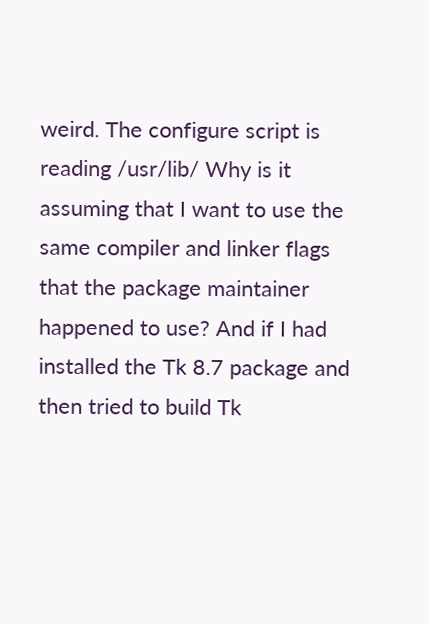weird. The configure script is reading /usr/lib/ Why is it assuming that I want to use the same compiler and linker flags that the package maintainer happened to use? And if I had installed the Tk 8.7 package and then tried to build Tk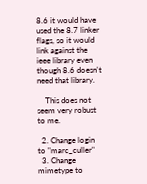8.6 it would have used the 8.7 linker flags, so it would link against the ieee library even though 8.6 doesn't need that library.

    This does not seem very robust to me.

  2. Change login to "marc_culler"
  3. Change mimetype to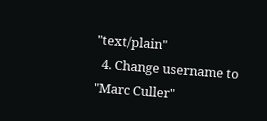"text/plain"
  4. Change username to "Marc Culler"